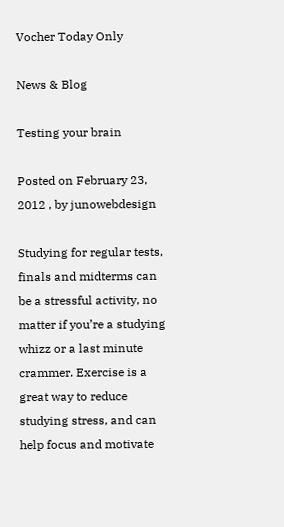Vocher Today Only

News & Blog

Testing your brain

Posted on February 23, 2012 , by junowebdesign

Studying for regular tests, finals and midterms can be a stressful activity, no matter if you’re a studying whizz or a last minute crammer. Exercise is a great way to reduce studying stress, and can help focus and motivate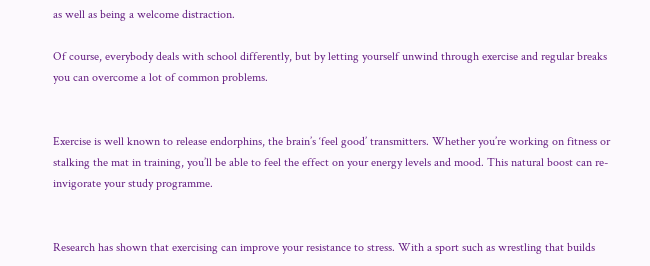as well as being a welcome distraction.

Of course, everybody deals with school differently, but by letting yourself unwind through exercise and regular breaks you can overcome a lot of common problems.


Exercise is well known to release endorphins, the brain’s ‘feel good’ transmitters. Whether you’re working on fitness or stalking the mat in training, you’ll be able to feel the effect on your energy levels and mood. This natural boost can re-invigorate your study programme.


Research has shown that exercising can improve your resistance to stress. With a sport such as wrestling that builds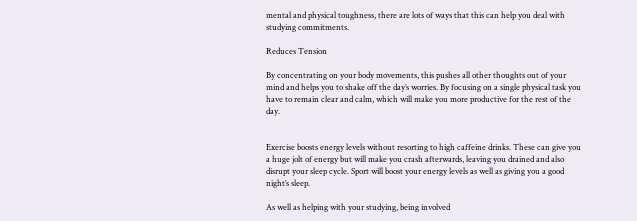mental and physical toughness, there are lots of ways that this can help you deal with studying commitments.

Reduces Tension

By concentrating on your body movements, this pushes all other thoughts out of your mind and helps you to shake off the day’s worries. By focusing on a single physical task you have to remain clear and calm, which will make you more productive for the rest of the day.


Exercise boosts energy levels without resorting to high caffeine drinks. These can give you a huge jolt of energy but will make you crash afterwards, leaving you drained and also disrupt your sleep cycle. Sport will boost your energy levels as well as giving you a good night’s sleep.

As well as helping with your studying, being involved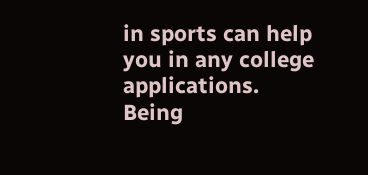in sports can help you in any college applications. Being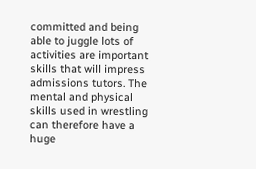committed and being able to juggle lots of activities are important skills that will impress admissions tutors. The mental and physical skills used in wrestling can therefore have a huge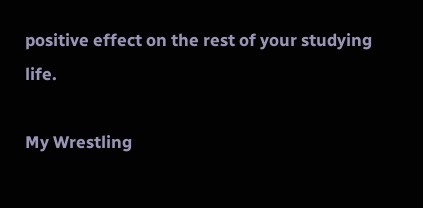positive effect on the rest of your studying life.

My Wrestling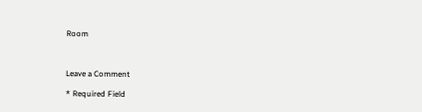Room



Leave a Comment

* Required Field